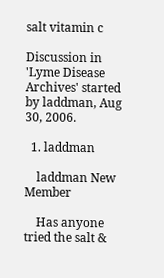salt vitamin c

Discussion in 'Lyme Disease Archives' started by laddman, Aug 30, 2006.

  1. laddman

    laddman New Member

    Has anyone tried the salt &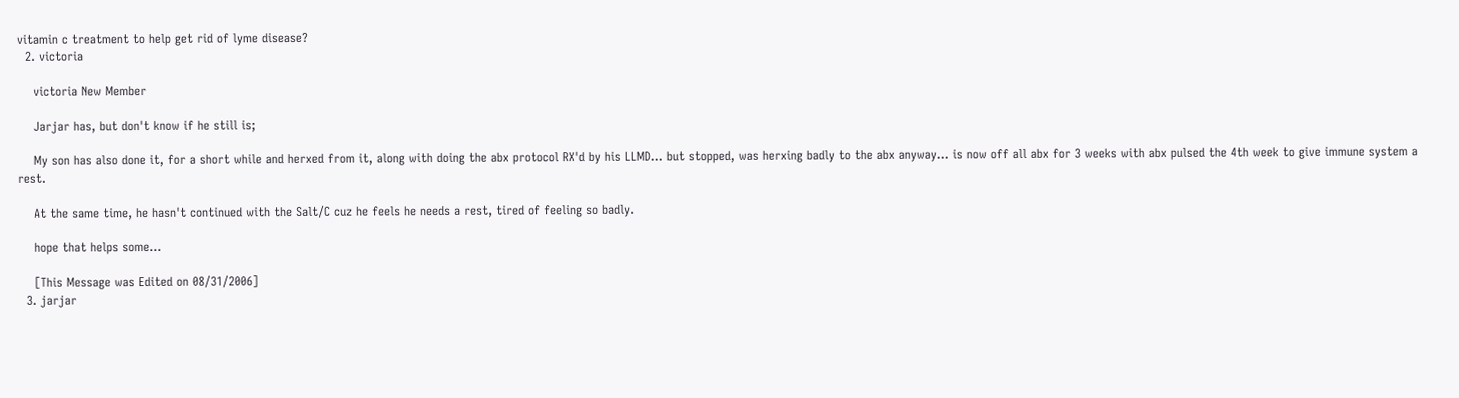vitamin c treatment to help get rid of lyme disease?
  2. victoria

    victoria New Member

    Jarjar has, but don't know if he still is;

    My son has also done it, for a short while and herxed from it, along with doing the abx protocol RX'd by his LLMD... but stopped, was herxing badly to the abx anyway... is now off all abx for 3 weeks with abx pulsed the 4th week to give immune system a rest.

    At the same time, he hasn't continued with the Salt/C cuz he feels he needs a rest, tired of feeling so badly.

    hope that helps some...

    [This Message was Edited on 08/31/2006]
  3. jarjar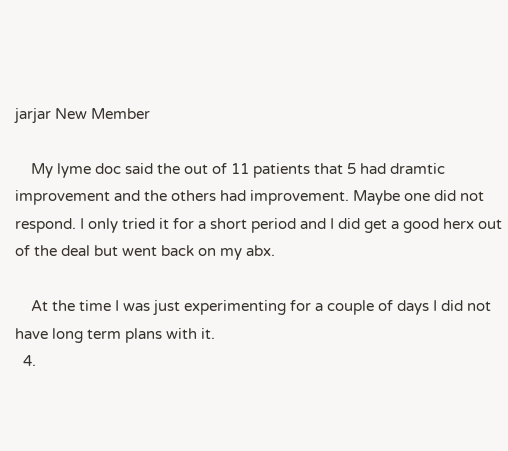jarjar New Member

    My lyme doc said the out of 11 patients that 5 had dramtic improvement and the others had improvement. Maybe one did not respond. I only tried it for a short period and I did get a good herx out of the deal but went back on my abx.

    At the time I was just experimenting for a couple of days I did not have long term plans with it.
  4.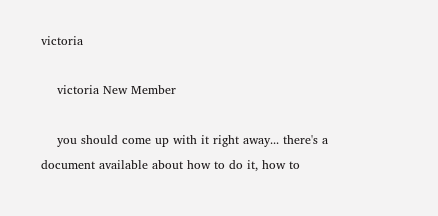victoria

    victoria New Member

    you should come up with it right away... there's a document available about how to do it, how to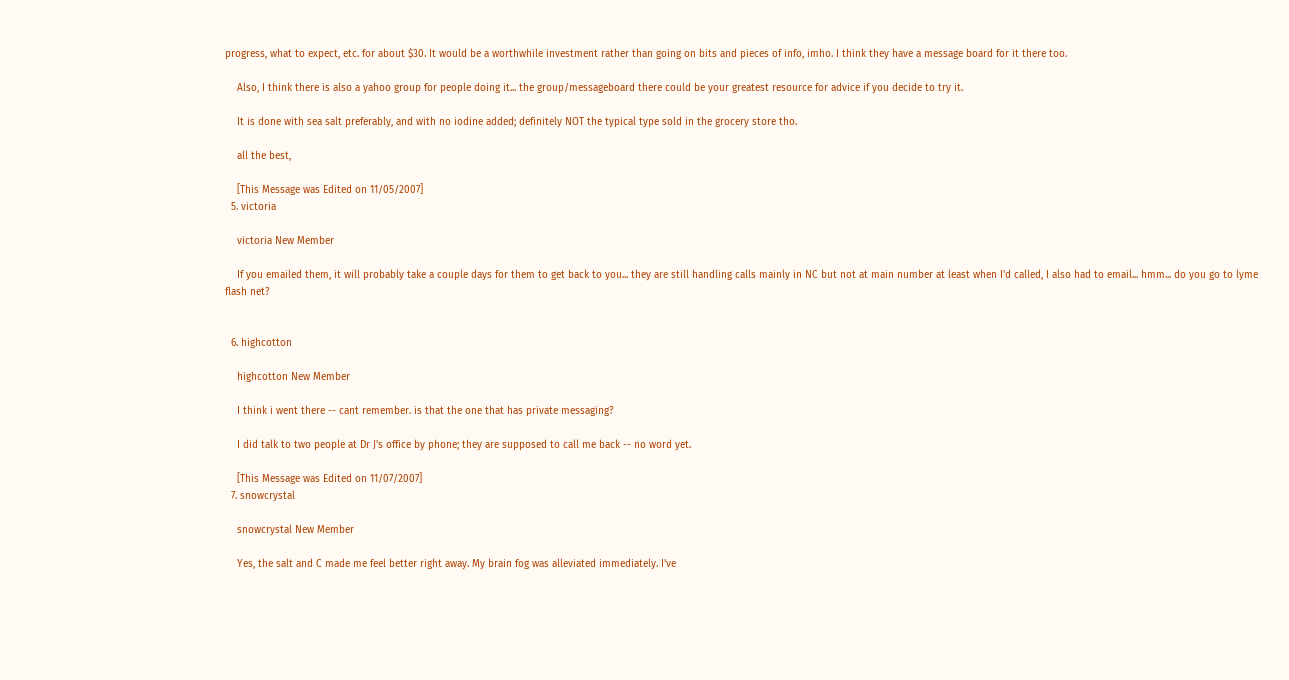progress, what to expect, etc. for about $30. It would be a worthwhile investment rather than going on bits and pieces of info, imho. I think they have a message board for it there too.

    Also, I think there is also a yahoo group for people doing it... the group/messageboard there could be your greatest resource for advice if you decide to try it.

    It is done with sea salt preferably, and with no iodine added; definitely NOT the typical type sold in the grocery store tho.

    all the best,

    [This Message was Edited on 11/05/2007]
  5. victoria

    victoria New Member

    If you emailed them, it will probably take a couple days for them to get back to you... they are still handling calls mainly in NC but not at main number at least when I'd called, I also had to email... hmm... do you go to lyme flash net?


  6. highcotton

    highcotton New Member

    I think i went there -- cant remember. is that the one that has private messaging?

    I did talk to two people at Dr J's office by phone; they are supposed to call me back -- no word yet.

    [This Message was Edited on 11/07/2007]
  7. snowcrystal

    snowcrystal New Member

    Yes, the salt and C made me feel better right away. My brain fog was alleviated immediately. I've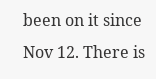been on it since Nov 12. There is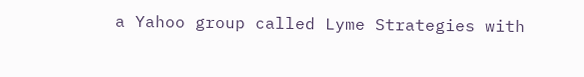a Yahoo group called Lyme Strategies with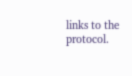links to the protocol.